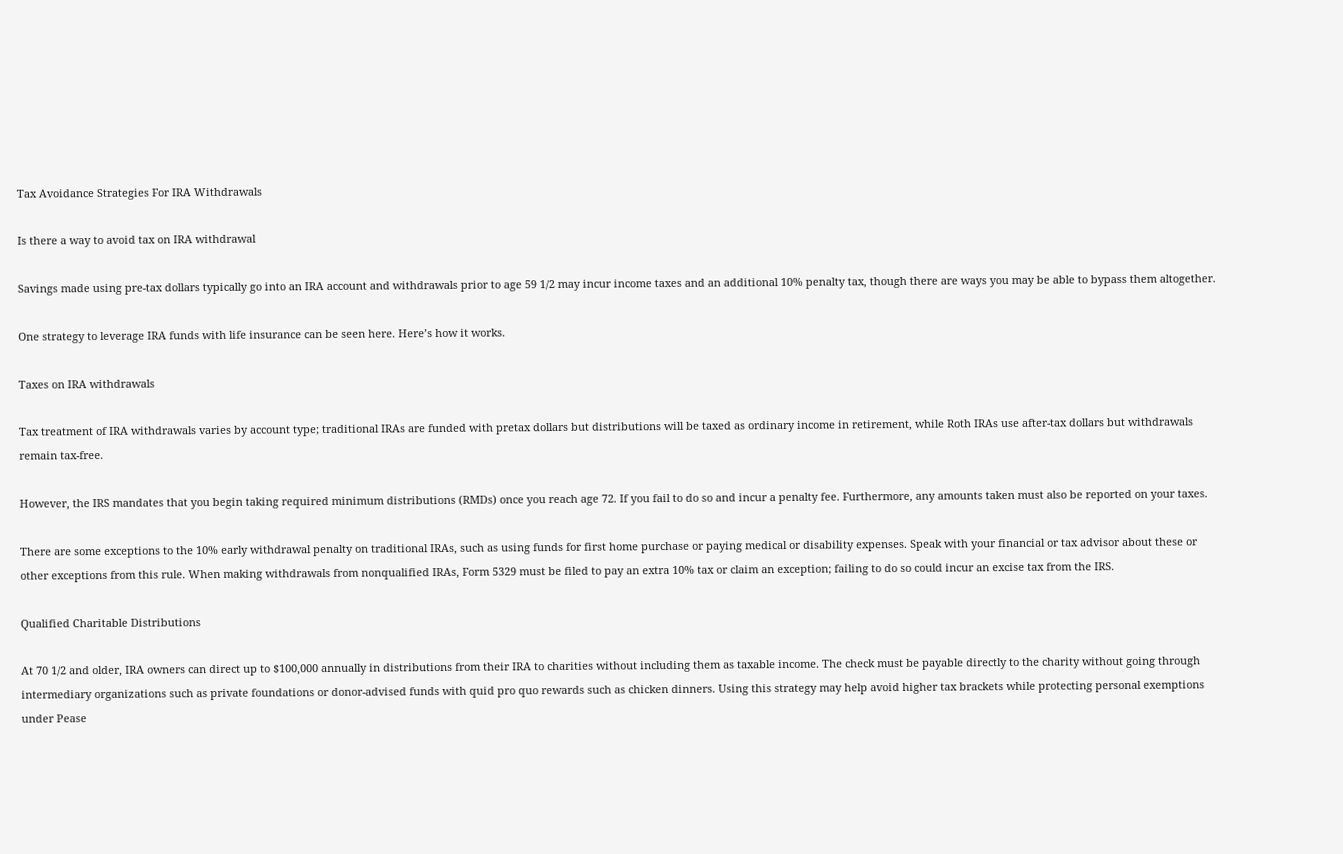Tax Avoidance Strategies For IRA Withdrawals

Is there a way to avoid tax on IRA withdrawal

Savings made using pre-tax dollars typically go into an IRA account and withdrawals prior to age 59 1/2 may incur income taxes and an additional 10% penalty tax, though there are ways you may be able to bypass them altogether.

One strategy to leverage IRA funds with life insurance can be seen here. Here’s how it works.

Taxes on IRA withdrawals

Tax treatment of IRA withdrawals varies by account type; traditional IRAs are funded with pretax dollars but distributions will be taxed as ordinary income in retirement, while Roth IRAs use after-tax dollars but withdrawals remain tax-free.

However, the IRS mandates that you begin taking required minimum distributions (RMDs) once you reach age 72. If you fail to do so and incur a penalty fee. Furthermore, any amounts taken must also be reported on your taxes.

There are some exceptions to the 10% early withdrawal penalty on traditional IRAs, such as using funds for first home purchase or paying medical or disability expenses. Speak with your financial or tax advisor about these or other exceptions from this rule. When making withdrawals from nonqualified IRAs, Form 5329 must be filed to pay an extra 10% tax or claim an exception; failing to do so could incur an excise tax from the IRS.

Qualified Charitable Distributions

At 70 1/2 and older, IRA owners can direct up to $100,000 annually in distributions from their IRA to charities without including them as taxable income. The check must be payable directly to the charity without going through intermediary organizations such as private foundations or donor-advised funds with quid pro quo rewards such as chicken dinners. Using this strategy may help avoid higher tax brackets while protecting personal exemptions under Pease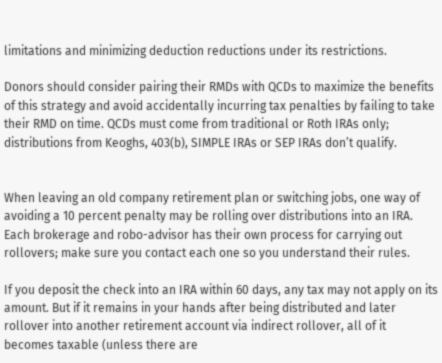limitations and minimizing deduction reductions under its restrictions.

Donors should consider pairing their RMDs with QCDs to maximize the benefits of this strategy and avoid accidentally incurring tax penalties by failing to take their RMD on time. QCDs must come from traditional or Roth IRAs only; distributions from Keoghs, 403(b), SIMPLE IRAs or SEP IRAs don’t qualify.


When leaving an old company retirement plan or switching jobs, one way of avoiding a 10 percent penalty may be rolling over distributions into an IRA. Each brokerage and robo-advisor has their own process for carrying out rollovers; make sure you contact each one so you understand their rules.

If you deposit the check into an IRA within 60 days, any tax may not apply on its amount. But if it remains in your hands after being distributed and later rollover into another retirement account via indirect rollover, all of it becomes taxable (unless there are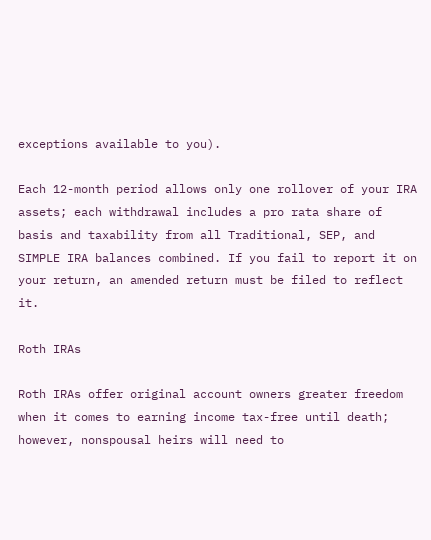exceptions available to you).

Each 12-month period allows only one rollover of your IRA assets; each withdrawal includes a pro rata share of basis and taxability from all Traditional, SEP, and SIMPLE IRA balances combined. If you fail to report it on your return, an amended return must be filed to reflect it.

Roth IRAs

Roth IRAs offer original account owners greater freedom when it comes to earning income tax-free until death; however, nonspousal heirs will need to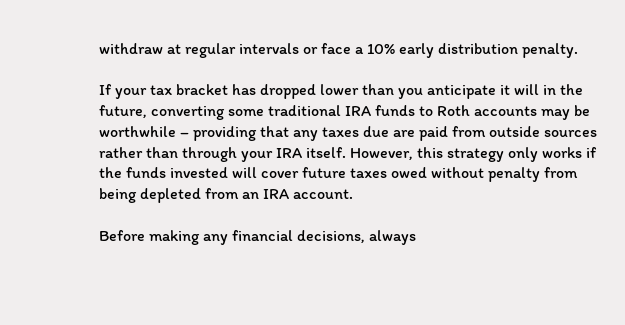withdraw at regular intervals or face a 10% early distribution penalty.

If your tax bracket has dropped lower than you anticipate it will in the future, converting some traditional IRA funds to Roth accounts may be worthwhile – providing that any taxes due are paid from outside sources rather than through your IRA itself. However, this strategy only works if the funds invested will cover future taxes owed without penalty from being depleted from an IRA account.

Before making any financial decisions, always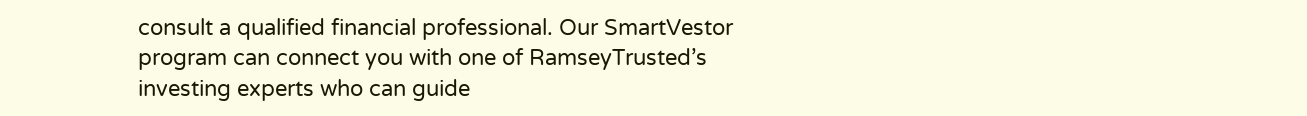consult a qualified financial professional. Our SmartVestor program can connect you with one of RamseyTrusted’s investing experts who can guide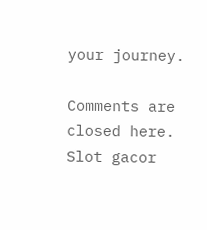your journey.

Comments are closed here. Slot gacor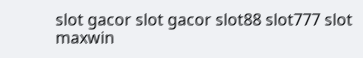slot gacor slot gacor slot88 slot777 slot maxwin